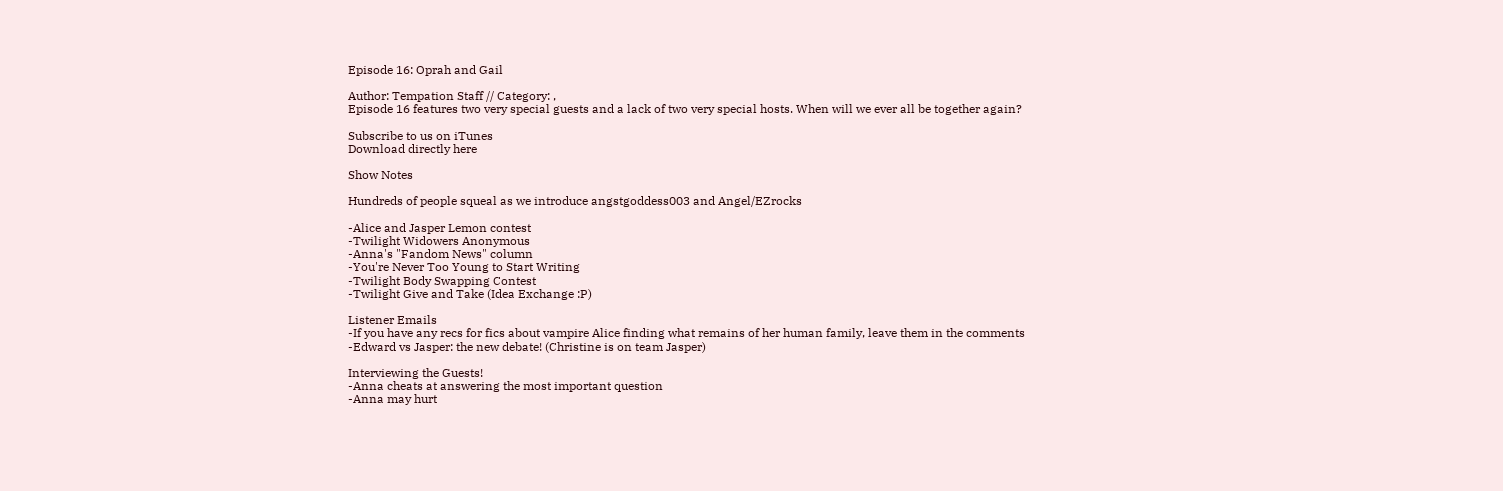Episode 16: Oprah and Gail

Author: Tempation Staff // Category: ,
Episode 16 features two very special guests and a lack of two very special hosts. When will we ever all be together again?

Subscribe to us on iTunes
Download directly here

Show Notes

Hundreds of people squeal as we introduce angstgoddess003 and Angel/EZrocks

-Alice and Jasper Lemon contest
-Twilight Widowers Anonymous
-Anna's "Fandom News" column
-You're Never Too Young to Start Writing
-Twilight Body Swapping Contest
-Twilight Give and Take (Idea Exchange :P)

Listener Emails
-If you have any recs for fics about vampire Alice finding what remains of her human family, leave them in the comments
-Edward vs Jasper: the new debate! (Christine is on team Jasper)

Interviewing the Guests!
-Anna cheats at answering the most important question
-Anna may hurt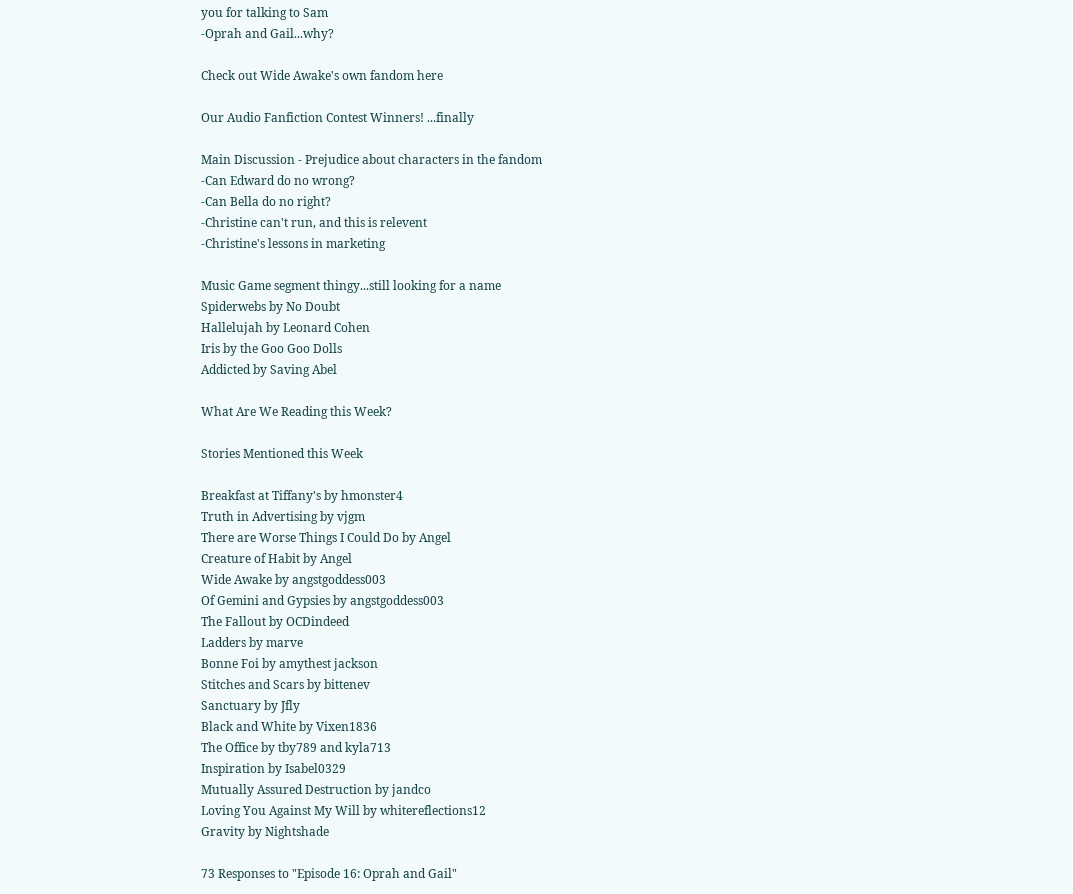you for talking to Sam
-Oprah and Gail...why?

Check out Wide Awake's own fandom here

Our Audio Fanfiction Contest Winners! ...finally

Main Discussion - Prejudice about characters in the fandom
-Can Edward do no wrong?
-Can Bella do no right?
-Christine can't run, and this is relevent
-Christine's lessons in marketing

Music Game segment thingy...still looking for a name
Spiderwebs by No Doubt
Hallelujah by Leonard Cohen
Iris by the Goo Goo Dolls
Addicted by Saving Abel

What Are We Reading this Week?

Stories Mentioned this Week

Breakfast at Tiffany's by hmonster4
Truth in Advertising by vjgm
There are Worse Things I Could Do by Angel
Creature of Habit by Angel
Wide Awake by angstgoddess003
Of Gemini and Gypsies by angstgoddess003
The Fallout by OCDindeed
Ladders by marve
Bonne Foi by amythest jackson
Stitches and Scars by bittenev
Sanctuary by Jfly
Black and White by Vixen1836
The Office by tby789 and kyla713
Inspiration by Isabel0329
Mutually Assured Destruction by jandco
Loving You Against My Will by whitereflections12
Gravity by Nightshade

73 Responses to "Episode 16: Oprah and Gail"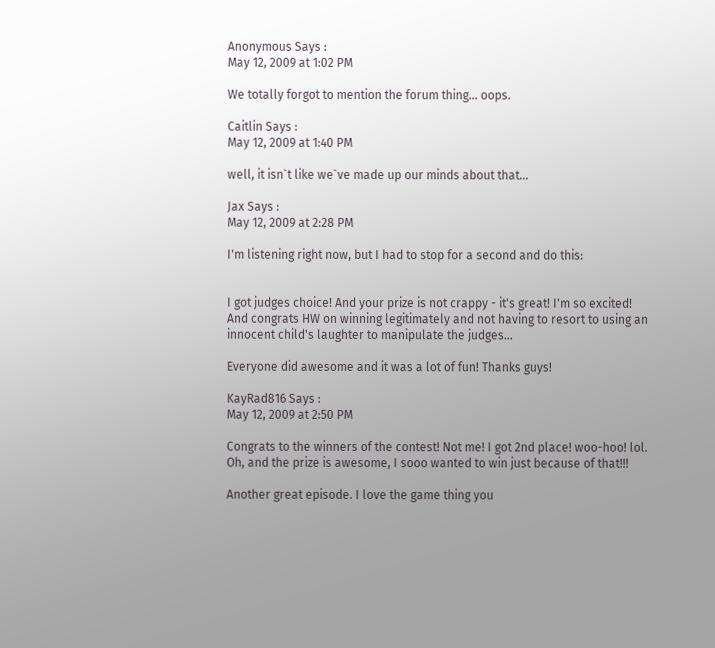Anonymous Says :
May 12, 2009 at 1:02 PM

We totally forgot to mention the forum thing... oops.

Caitlin Says :
May 12, 2009 at 1:40 PM

well, it isn`t like we`ve made up our minds about that...

Jax Says :
May 12, 2009 at 2:28 PM

I'm listening right now, but I had to stop for a second and do this:


I got judges choice! And your prize is not crappy - it's great! I'm so excited! And congrats HW on winning legitimately and not having to resort to using an innocent child's laughter to manipulate the judges...

Everyone did awesome and it was a lot of fun! Thanks guys!

KayRad816 Says :
May 12, 2009 at 2:50 PM

Congrats to the winners of the contest! Not me! I got 2nd place! woo-hoo! lol. Oh, and the prize is awesome, I sooo wanted to win just because of that!!!

Another great episode. I love the game thing you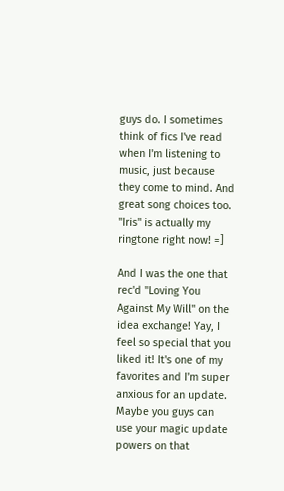guys do. I sometimes think of fics I've read when I'm listening to music, just because they come to mind. And great song choices too. "Iris" is actually my ringtone right now! =]

And I was the one that rec'd "Loving You Against My Will" on the idea exchange! Yay, I feel so special that you liked it! It's one of my favorites and I'm super anxious for an update. Maybe you guys can use your magic update powers on that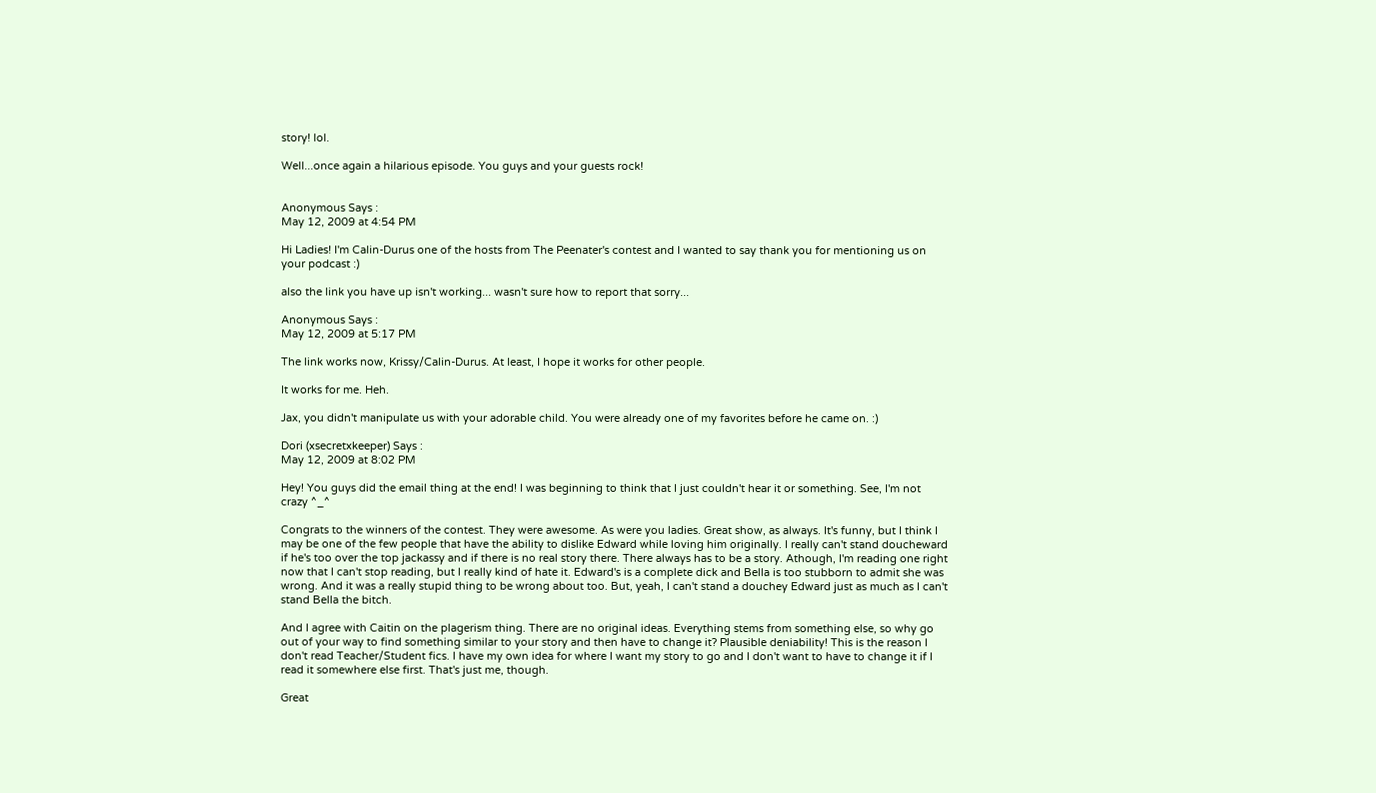story! lol.

Well...once again a hilarious episode. You guys and your guests rock!


Anonymous Says :
May 12, 2009 at 4:54 PM

Hi Ladies! I'm Calin-Durus one of the hosts from The Peenater's contest and I wanted to say thank you for mentioning us on your podcast :)

also the link you have up isn't working... wasn't sure how to report that sorry...

Anonymous Says :
May 12, 2009 at 5:17 PM

The link works now, Krissy/Calin-Durus. At least, I hope it works for other people.

It works for me. Heh.

Jax, you didn't manipulate us with your adorable child. You were already one of my favorites before he came on. :)

Dori (xsecretxkeeper) Says :
May 12, 2009 at 8:02 PM

Hey! You guys did the email thing at the end! I was beginning to think that I just couldn't hear it or something. See, I'm not crazy ^_^

Congrats to the winners of the contest. They were awesome. As were you ladies. Great show, as always. It's funny, but I think I may be one of the few people that have the ability to dislike Edward while loving him originally. I really can't stand doucheward if he's too over the top jackassy and if there is no real story there. There always has to be a story. Athough, I'm reading one right now that I can't stop reading, but I really kind of hate it. Edward's is a complete dick and Bella is too stubborn to admit she was wrong. And it was a really stupid thing to be wrong about too. But, yeah, I can't stand a douchey Edward just as much as I can't stand Bella the bitch.

And I agree with Caitin on the plagerism thing. There are no original ideas. Everything stems from something else, so why go out of your way to find something similar to your story and then have to change it? Plausible deniability! This is the reason I don't read Teacher/Student fics. I have my own idea for where I want my story to go and I don't want to have to change it if I read it somewhere else first. That's just me, though.

Great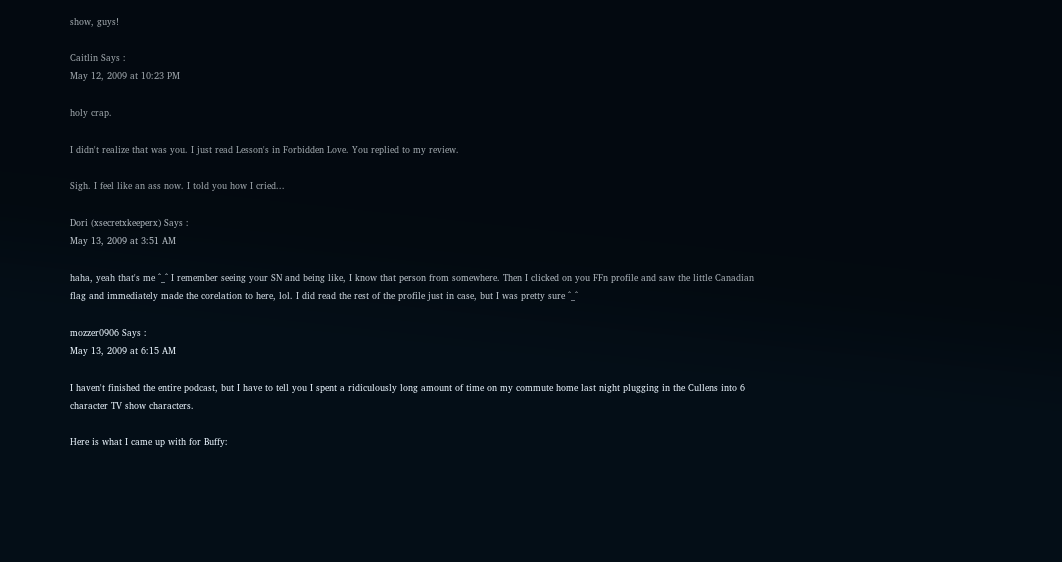show, guys!

Caitlin Says :
May 12, 2009 at 10:23 PM

holy crap.

I didn't realize that was you. I just read Lesson's in Forbidden Love. You replied to my review.

Sigh. I feel like an ass now. I told you how I cried...

Dori (xsecretxkeeperx) Says :
May 13, 2009 at 3:51 AM

haha, yeah that's me ^_^ I remember seeing your SN and being like, I know that person from somewhere. Then I clicked on you FFn profile and saw the little Canadian flag and immediately made the corelation to here, lol. I did read the rest of the profile just in case, but I was pretty sure ^_^

mozzer0906 Says :
May 13, 2009 at 6:15 AM

I haven't finished the entire podcast, but I have to tell you I spent a ridiculously long amount of time on my commute home last night plugging in the Cullens into 6 character TV show characters.

Here is what I came up with for Buffy: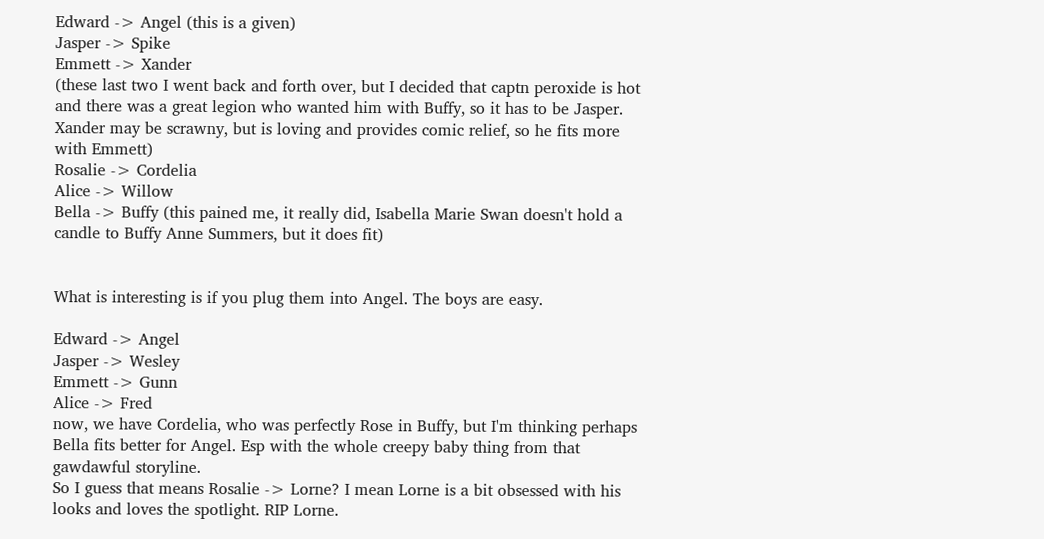Edward -> Angel (this is a given)
Jasper -> Spike
Emmett -> Xander
(these last two I went back and forth over, but I decided that captn peroxide is hot and there was a great legion who wanted him with Buffy, so it has to be Jasper. Xander may be scrawny, but is loving and provides comic relief, so he fits more with Emmett)
Rosalie -> Cordelia
Alice -> Willow
Bella -> Buffy (this pained me, it really did, Isabella Marie Swan doesn't hold a candle to Buffy Anne Summers, but it does fit)


What is interesting is if you plug them into Angel. The boys are easy.

Edward -> Angel
Jasper -> Wesley
Emmett -> Gunn
Alice -> Fred
now, we have Cordelia, who was perfectly Rose in Buffy, but I'm thinking perhaps Bella fits better for Angel. Esp with the whole creepy baby thing from that gawdawful storyline.
So I guess that means Rosalie -> Lorne? I mean Lorne is a bit obsessed with his looks and loves the spotlight. RIP Lorne.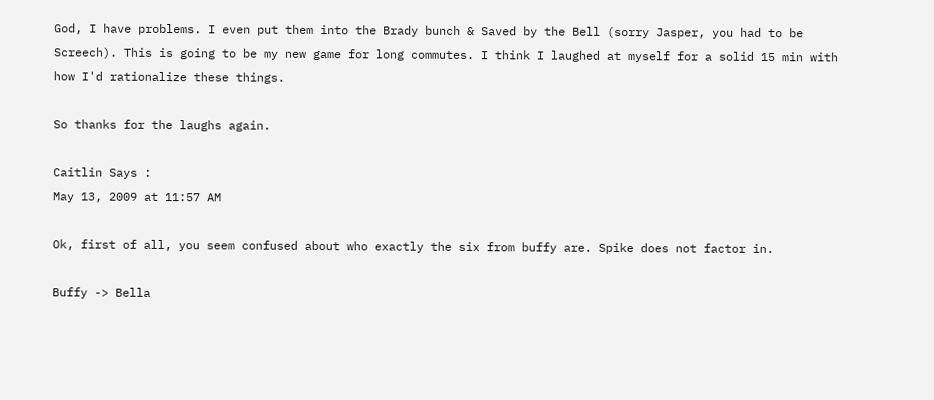God, I have problems. I even put them into the Brady bunch & Saved by the Bell (sorry Jasper, you had to be Screech). This is going to be my new game for long commutes. I think I laughed at myself for a solid 15 min with how I'd rationalize these things.

So thanks for the laughs again.

Caitlin Says :
May 13, 2009 at 11:57 AM

Ok, first of all, you seem confused about who exactly the six from buffy are. Spike does not factor in.

Buffy -> Bella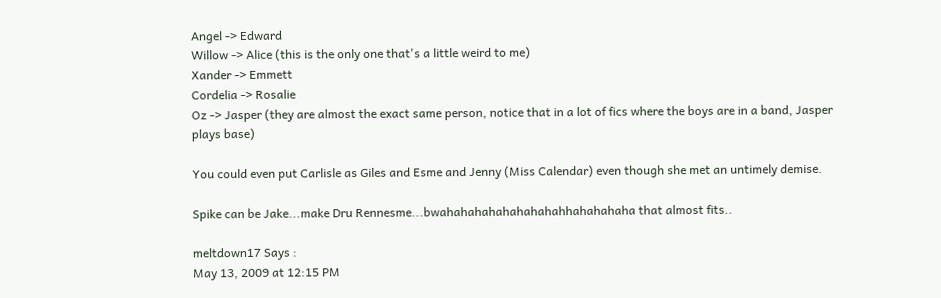Angel -> Edward
Willow -> Alice (this is the only one that's a little weird to me)
Xander -> Emmett
Cordelia -> Rosalie
Oz -> Jasper (they are almost the exact same person, notice that in a lot of fics where the boys are in a band, Jasper plays base)

You could even put Carlisle as Giles and Esme and Jenny (Miss Calendar) even though she met an untimely demise.

Spike can be Jake...make Dru Rennesme...bwahahahahahahahahahhahahahaha that almost fits..

meltdown17 Says :
May 13, 2009 at 12:15 PM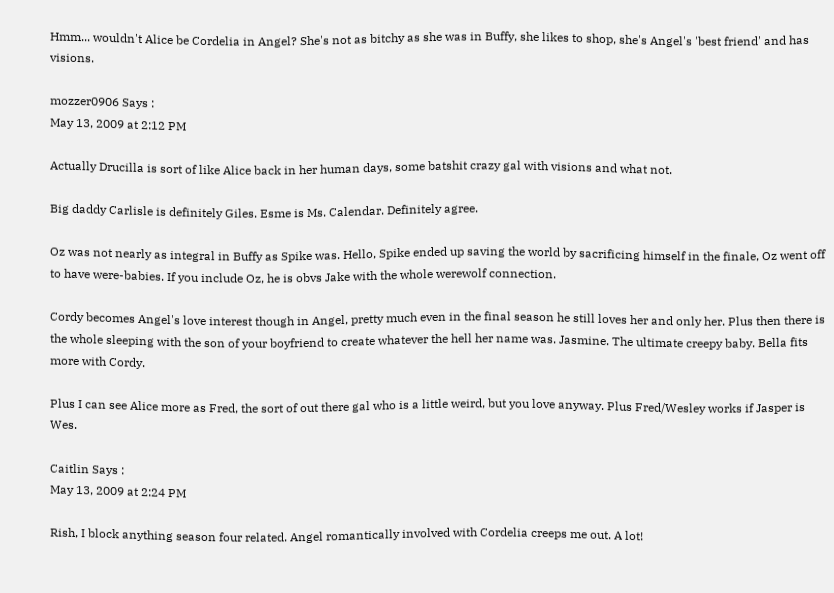Hmm... wouldn't Alice be Cordelia in Angel? She's not as bitchy as she was in Buffy, she likes to shop, she's Angel's 'best friend' and has visions.

mozzer0906 Says :
May 13, 2009 at 2:12 PM

Actually Drucilla is sort of like Alice back in her human days, some batshit crazy gal with visions and what not.

Big daddy Carlisle is definitely Giles. Esme is Ms. Calendar. Definitely agree.

Oz was not nearly as integral in Buffy as Spike was. Hello, Spike ended up saving the world by sacrificing himself in the finale, Oz went off to have were-babies. If you include Oz, he is obvs Jake with the whole werewolf connection.

Cordy becomes Angel's love interest though in Angel, pretty much even in the final season he still loves her and only her. Plus then there is the whole sleeping with the son of your boyfriend to create whatever the hell her name was. Jasmine. The ultimate creepy baby. Bella fits more with Cordy.

Plus I can see Alice more as Fred, the sort of out there gal who is a little weird, but you love anyway. Plus Fred/Wesley works if Jasper is Wes.

Caitlin Says :
May 13, 2009 at 2:24 PM

Rish, I block anything season four related. Angel romantically involved with Cordelia creeps me out. A lot!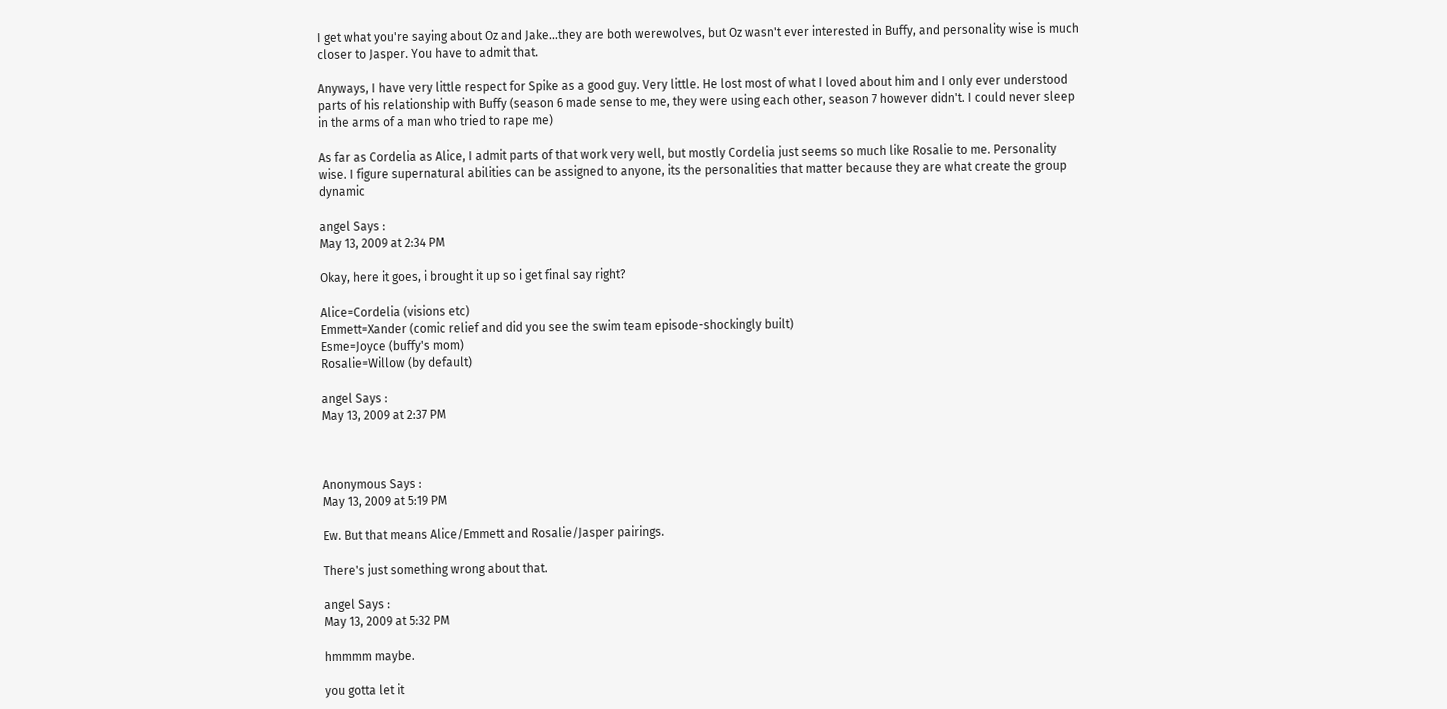I get what you're saying about Oz and Jake...they are both werewolves, but Oz wasn't ever interested in Buffy, and personality wise is much closer to Jasper. You have to admit that.

Anyways, I have very little respect for Spike as a good guy. Very little. He lost most of what I loved about him and I only ever understood parts of his relationship with Buffy (season 6 made sense to me, they were using each other, season 7 however didn't. I could never sleep in the arms of a man who tried to rape me)

As far as Cordelia as Alice, I admit parts of that work very well, but mostly Cordelia just seems so much like Rosalie to me. Personality wise. I figure supernatural abilities can be assigned to anyone, its the personalities that matter because they are what create the group dynamic

angel Says :
May 13, 2009 at 2:34 PM

Okay, here it goes, i brought it up so i get final say right?

Alice=Cordelia (visions etc)
Emmett=Xander (comic relief and did you see the swim team episode-shockingly built)
Esme=Joyce (buffy's mom)
Rosalie=Willow (by default)

angel Says :
May 13, 2009 at 2:37 PM



Anonymous Says :
May 13, 2009 at 5:19 PM

Ew. But that means Alice/Emmett and Rosalie/Jasper pairings.

There's just something wrong about that.

angel Says :
May 13, 2009 at 5:32 PM

hmmmm maybe.

you gotta let it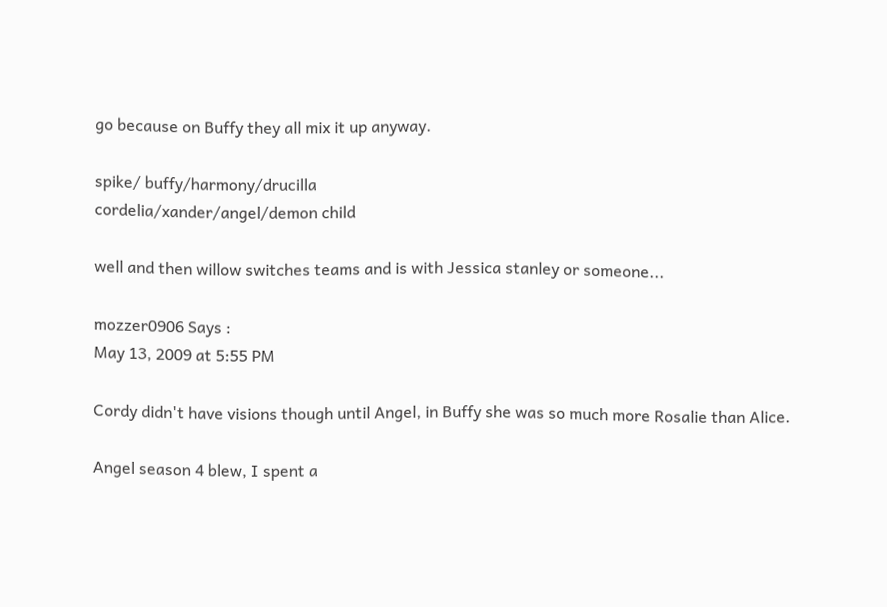go because on Buffy they all mix it up anyway.

spike/ buffy/harmony/drucilla
cordelia/xander/angel/demon child

well and then willow switches teams and is with Jessica stanley or someone...

mozzer0906 Says :
May 13, 2009 at 5:55 PM

Cordy didn't have visions though until Angel, in Buffy she was so much more Rosalie than Alice.

Angel season 4 blew, I spent a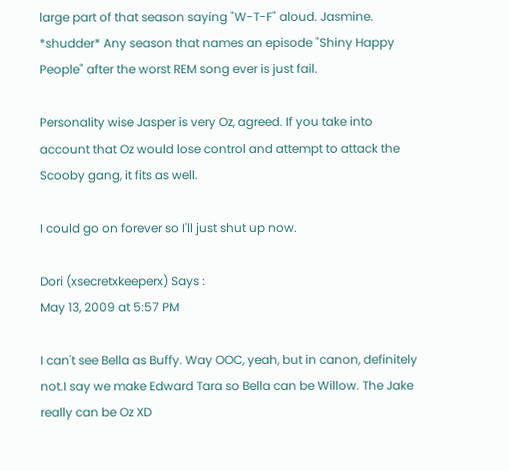large part of that season saying "W-T-F" aloud. Jasmine. *shudder* Any season that names an episode "Shiny Happy People" after the worst REM song ever is just fail.

Personality wise Jasper is very Oz, agreed. If you take into account that Oz would lose control and attempt to attack the Scooby gang, it fits as well.

I could go on forever so I'll just shut up now.

Dori (xsecretxkeeperx) Says :
May 13, 2009 at 5:57 PM

I can't see Bella as Buffy. Way OOC, yeah, but in canon, definitely not.I say we make Edward Tara so Bella can be Willow. The Jake really can be Oz XD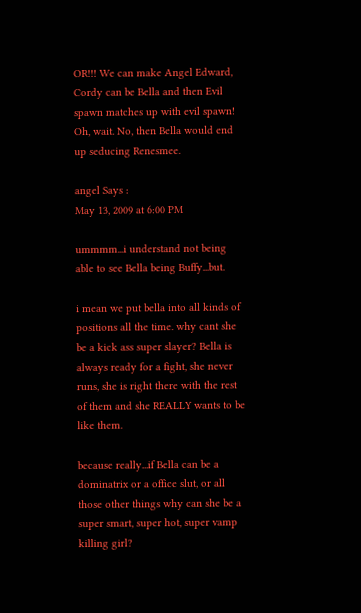OR!!! We can make Angel Edward, Cordy can be Bella and then Evil spawn matches up with evil spawn! Oh, wait. No, then Bella would end up seducing Renesmee.

angel Says :
May 13, 2009 at 6:00 PM

ummmm...i understand not being able to see Bella being Buffy...but.

i mean we put bella into all kinds of positions all the time. why cant she be a kick ass super slayer? Bella is always ready for a fight, she never runs, she is right there with the rest of them and she REALLY wants to be like them.

because really...if Bella can be a dominatrix or a office slut, or all those other things why can she be a super smart, super hot, super vamp killing girl?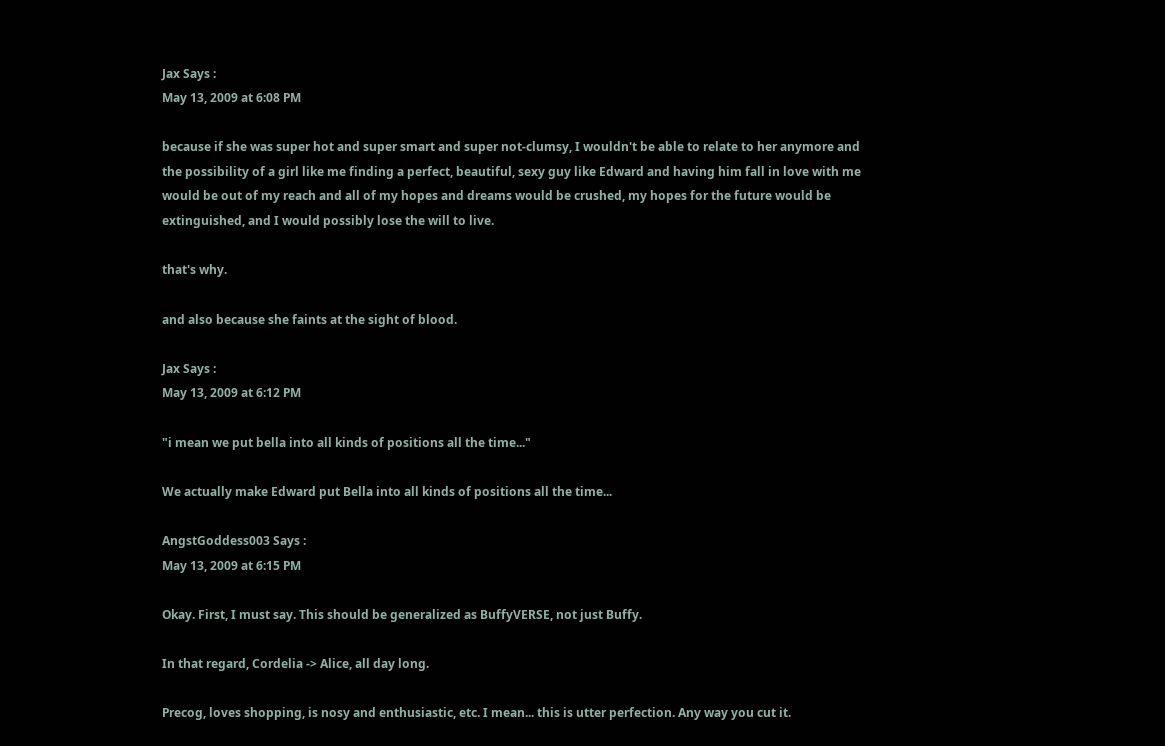Jax Says :
May 13, 2009 at 6:08 PM

because if she was super hot and super smart and super not-clumsy, I wouldn't be able to relate to her anymore and the possibility of a girl like me finding a perfect, beautiful, sexy guy like Edward and having him fall in love with me would be out of my reach and all of my hopes and dreams would be crushed, my hopes for the future would be extinguished, and I would possibly lose the will to live.

that's why.

and also because she faints at the sight of blood.

Jax Says :
May 13, 2009 at 6:12 PM

"i mean we put bella into all kinds of positions all the time..."

We actually make Edward put Bella into all kinds of positions all the time...

AngstGoddess003 Says :
May 13, 2009 at 6:15 PM

Okay. First, I must say. This should be generalized as BuffyVERSE, not just Buffy.

In that regard, Cordelia -> Alice, all day long.

Precog, loves shopping, is nosy and enthusiastic, etc. I mean... this is utter perfection. Any way you cut it.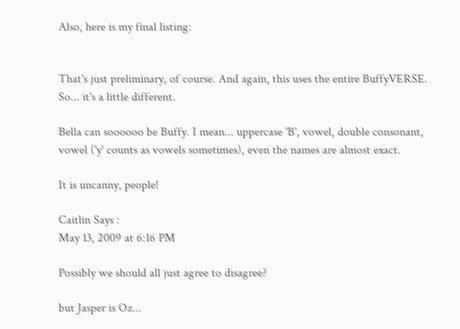Also, here is my final listing:


That's just preliminary, of course. And again, this uses the entire BuffyVERSE. So... it's a little different.

Bella can soooooo be Buffy. I mean... uppercase 'B', vowel, double consonant, vowel ('y' counts as vowels sometimes), even the names are almost exact.

It is uncanny, people!

Caitlin Says :
May 13, 2009 at 6:16 PM

Possibly we should all just agree to disagree?

but Jasper is Oz...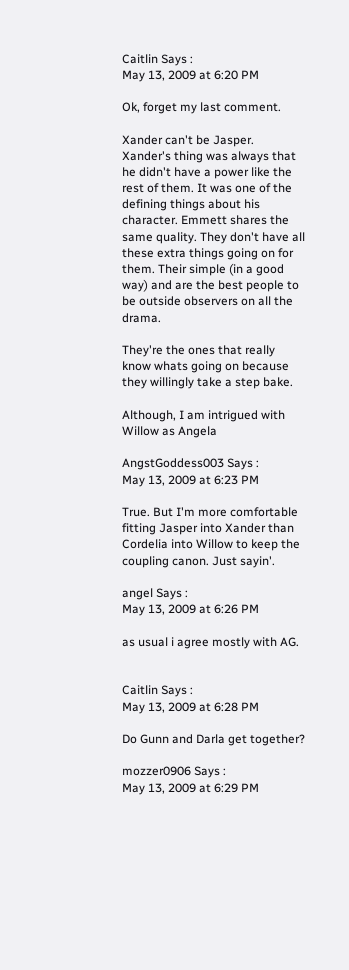Caitlin Says :
May 13, 2009 at 6:20 PM

Ok, forget my last comment.

Xander can't be Jasper. Xander's thing was always that he didn't have a power like the rest of them. It was one of the defining things about his character. Emmett shares the same quality. They don't have all these extra things going on for them. Their simple (in a good way) and are the best people to be outside observers on all the drama.

They're the ones that really know whats going on because they willingly take a step bake.

Although, I am intrigued with Willow as Angela

AngstGoddess003 Says :
May 13, 2009 at 6:23 PM

True. But I'm more comfortable fitting Jasper into Xander than Cordelia into Willow to keep the coupling canon. Just sayin'.

angel Says :
May 13, 2009 at 6:26 PM

as usual i agree mostly with AG.


Caitlin Says :
May 13, 2009 at 6:28 PM

Do Gunn and Darla get together?

mozzer0906 Says :
May 13, 2009 at 6:29 PM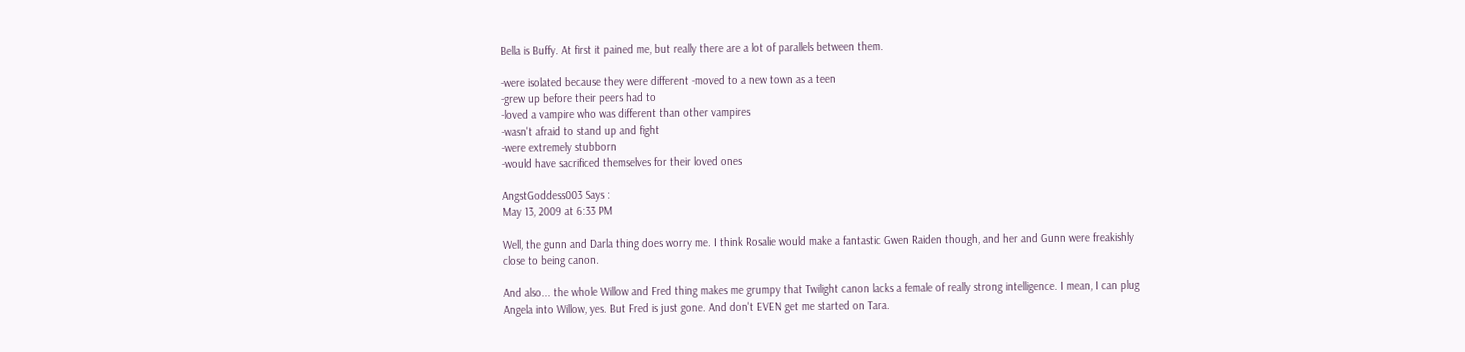Bella is Buffy. At first it pained me, but really there are a lot of parallels between them.

-were isolated because they were different -moved to a new town as a teen
-grew up before their peers had to
-loved a vampire who was different than other vampires
-wasn't afraid to stand up and fight
-were extremely stubborn
-would have sacrificed themselves for their loved ones

AngstGoddess003 Says :
May 13, 2009 at 6:33 PM

Well, the gunn and Darla thing does worry me. I think Rosalie would make a fantastic Gwen Raiden though, and her and Gunn were freakishly close to being canon.

And also... the whole Willow and Fred thing makes me grumpy that Twilight canon lacks a female of really strong intelligence. I mean, I can plug Angela into Willow, yes. But Fred is just gone. And don't EVEN get me started on Tara.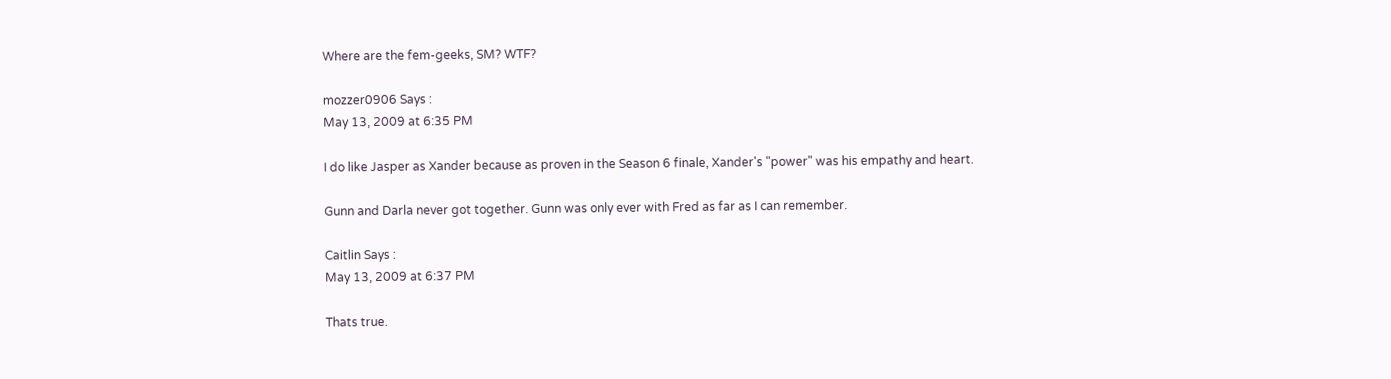Where are the fem-geeks, SM? WTF?

mozzer0906 Says :
May 13, 2009 at 6:35 PM

I do like Jasper as Xander because as proven in the Season 6 finale, Xander's "power" was his empathy and heart.

Gunn and Darla never got together. Gunn was only ever with Fred as far as I can remember.

Caitlin Says :
May 13, 2009 at 6:37 PM

Thats true.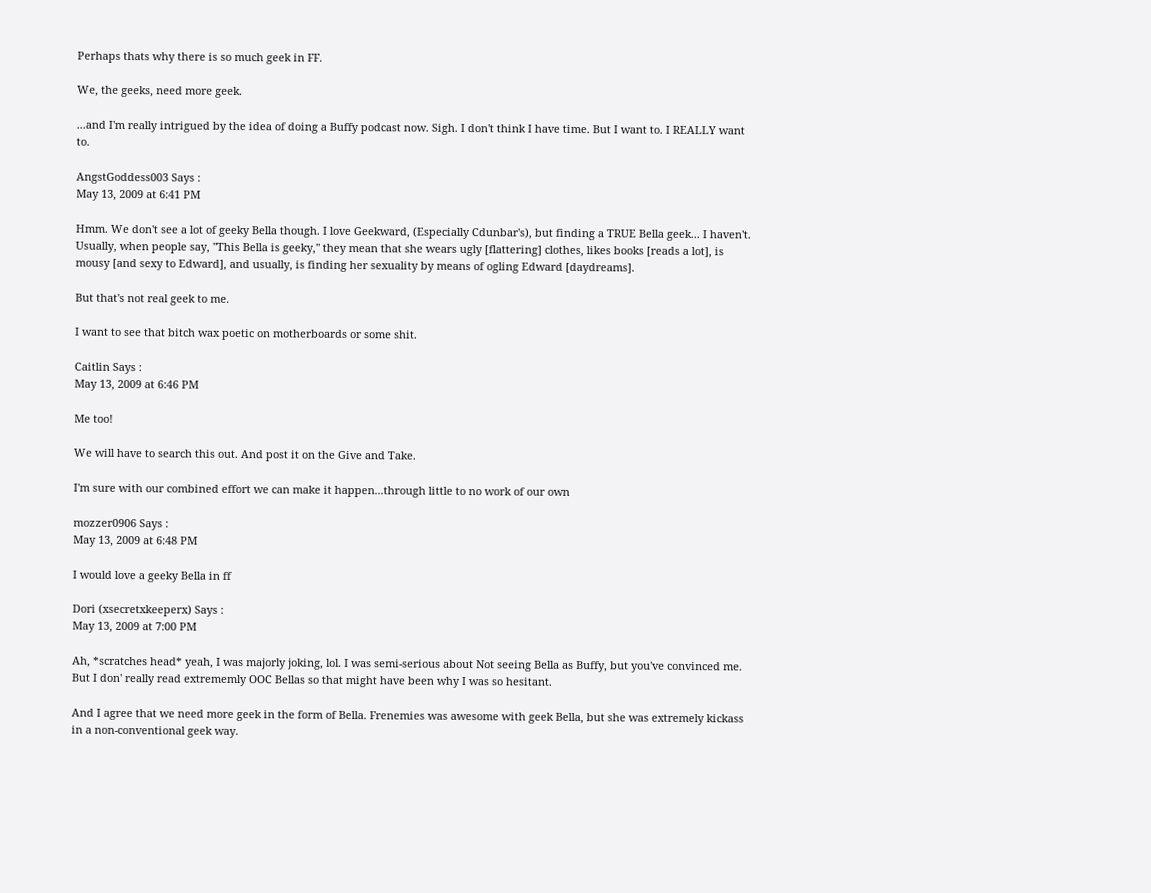Perhaps thats why there is so much geek in FF.

We, the geeks, need more geek.

...and I'm really intrigued by the idea of doing a Buffy podcast now. Sigh. I don't think I have time. But I want to. I REALLY want to.

AngstGoddess003 Says :
May 13, 2009 at 6:41 PM

Hmm. We don't see a lot of geeky Bella though. I love Geekward, (Especially Cdunbar's), but finding a TRUE Bella geek... I haven't. Usually, when people say, "This Bella is geeky," they mean that she wears ugly [flattering] clothes, likes books [reads a lot], is mousy [and sexy to Edward], and usually, is finding her sexuality by means of ogling Edward [daydreams].

But that's not real geek to me.

I want to see that bitch wax poetic on motherboards or some shit.

Caitlin Says :
May 13, 2009 at 6:46 PM

Me too!

We will have to search this out. And post it on the Give and Take.

I'm sure with our combined effort we can make it happen...through little to no work of our own

mozzer0906 Says :
May 13, 2009 at 6:48 PM

I would love a geeky Bella in ff

Dori (xsecretxkeeperx) Says :
May 13, 2009 at 7:00 PM

Ah, *scratches head* yeah, I was majorly joking, lol. I was semi-serious about Not seeing Bella as Buffy, but you've convinced me. But I don' really read extrememly OOC Bellas so that might have been why I was so hesitant.

And I agree that we need more geek in the form of Bella. Frenemies was awesome with geek Bella, but she was extremely kickass in a non-conventional geek way.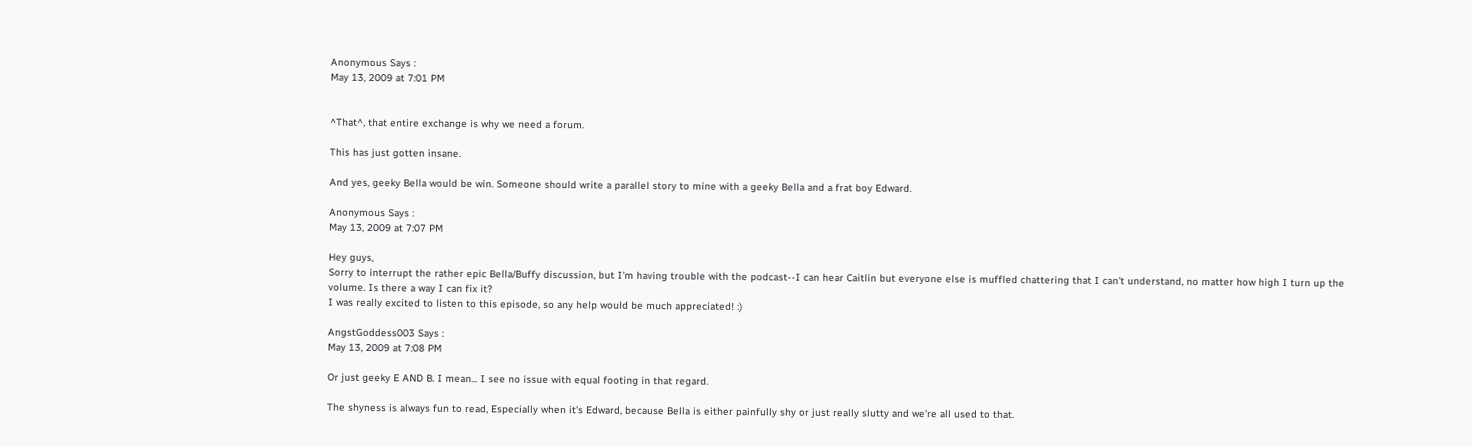Anonymous Says :
May 13, 2009 at 7:01 PM


^That^, that entire exchange is why we need a forum.

This has just gotten insane.

And yes, geeky Bella would be win. Someone should write a parallel story to mine with a geeky Bella and a frat boy Edward.

Anonymous Says :
May 13, 2009 at 7:07 PM

Hey guys,
Sorry to interrupt the rather epic Bella/Buffy discussion, but I'm having trouble with the podcast--I can hear Caitlin but everyone else is muffled chattering that I can't understand, no matter how high I turn up the volume. Is there a way I can fix it?
I was really excited to listen to this episode, so any help would be much appreciated! :)

AngstGoddess003 Says :
May 13, 2009 at 7:08 PM

Or just geeky E AND B. I mean... I see no issue with equal footing in that regard.

The shyness is always fun to read, Especially when it's Edward, because Bella is either painfully shy or just really slutty and we're all used to that.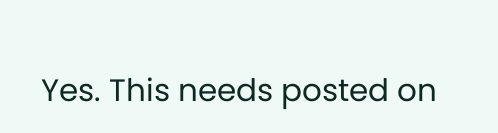Yes. This needs posted on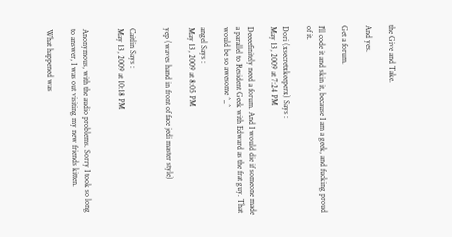the Give and Take.

And yes.

Get a forum.

I'll code it and skin it, because I am a geek, and fucking proud of it.

Dori (xsecretxkeeperx) Says :
May 13, 2009 at 7:24 PM

Deeeefinitely need a forum. And I would die if someone made a parallel to Resident Geek with Edward as the frat guy. That would be so awesome ^_^

angel Says :
May 13, 2009 at 8:05 PM

yep (waves hand in front of face jedi master style)


Caitlin Says :
May 13, 2009 at 10:18 PM


Anonymous, with the audio problems. Sorry I took so long to answer, I was out visiting my new friends kitten.

What happened was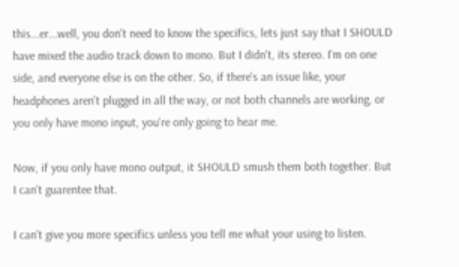this...er...well, you don't need to know the specifics, lets just say that I SHOULD have mixed the audio track down to mono. But I didn't, its stereo. I'm on one side, and everyone else is on the other. So, if there's an issue like, your headphones aren't plugged in all the way, or not both channels are working, or you only have mono input, you're only going to hear me.

Now, if you only have mono output, it SHOULD smush them both together. But I can't guarentee that.

I can't give you more specifics unless you tell me what your using to listen.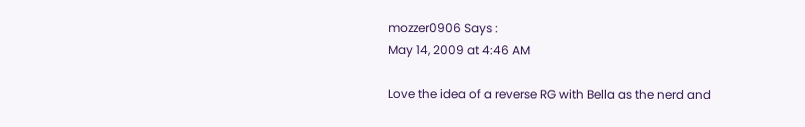mozzer0906 Says :
May 14, 2009 at 4:46 AM

Love the idea of a reverse RG with Bella as the nerd and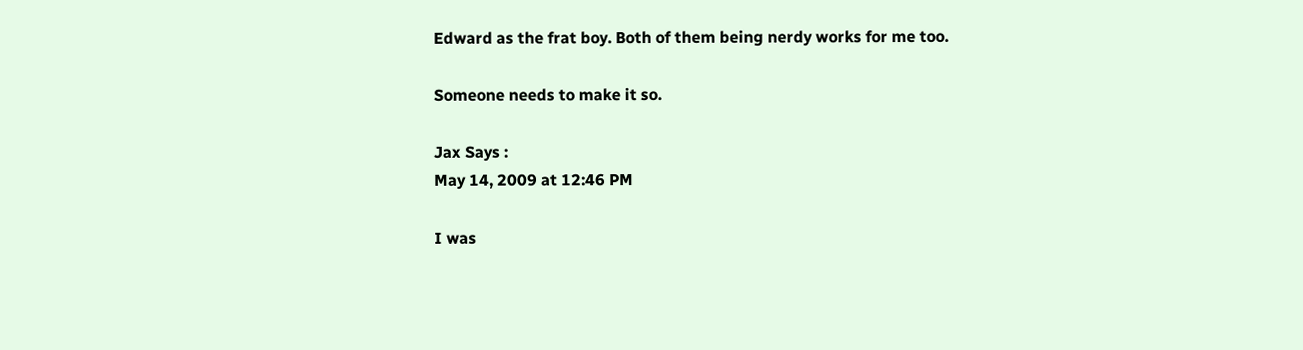Edward as the frat boy. Both of them being nerdy works for me too.

Someone needs to make it so.

Jax Says :
May 14, 2009 at 12:46 PM

I was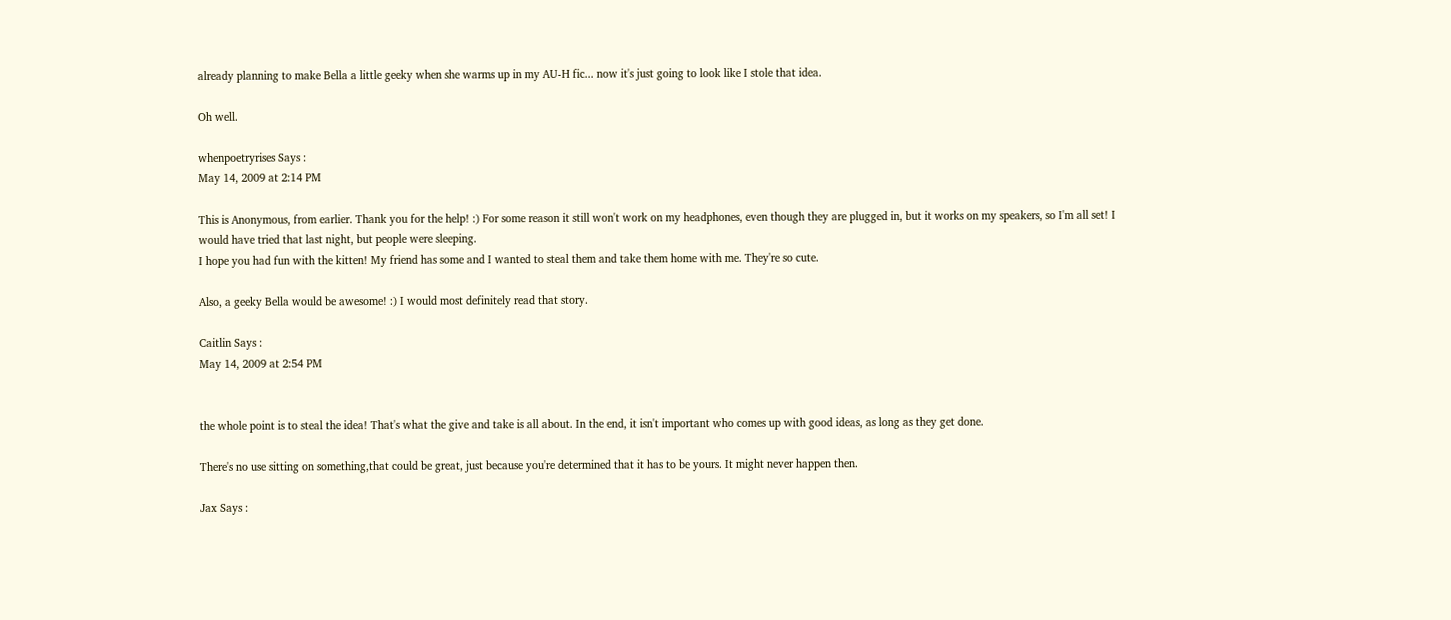already planning to make Bella a little geeky when she warms up in my AU-H fic... now it's just going to look like I stole that idea.

Oh well.

whenpoetryrises Says :
May 14, 2009 at 2:14 PM

This is Anonymous, from earlier. Thank you for the help! :) For some reason it still won't work on my headphones, even though they are plugged in, but it works on my speakers, so I'm all set! I would have tried that last night, but people were sleeping.
I hope you had fun with the kitten! My friend has some and I wanted to steal them and take them home with me. They're so cute.

Also, a geeky Bella would be awesome! :) I would most definitely read that story.

Caitlin Says :
May 14, 2009 at 2:54 PM


the whole point is to steal the idea! That's what the give and take is all about. In the end, it isn't important who comes up with good ideas, as long as they get done.

There's no use sitting on something,that could be great, just because you're determined that it has to be yours. It might never happen then.

Jax Says :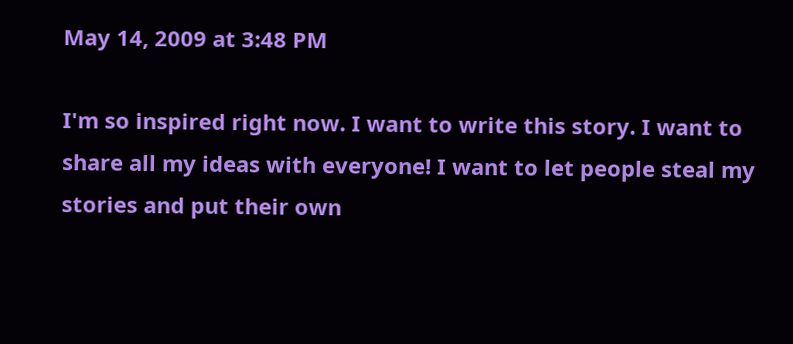May 14, 2009 at 3:48 PM

I'm so inspired right now. I want to write this story. I want to share all my ideas with everyone! I want to let people steal my stories and put their own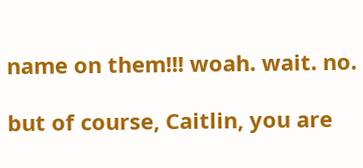name on them!!! woah. wait. no.

but of course, Caitlin, you are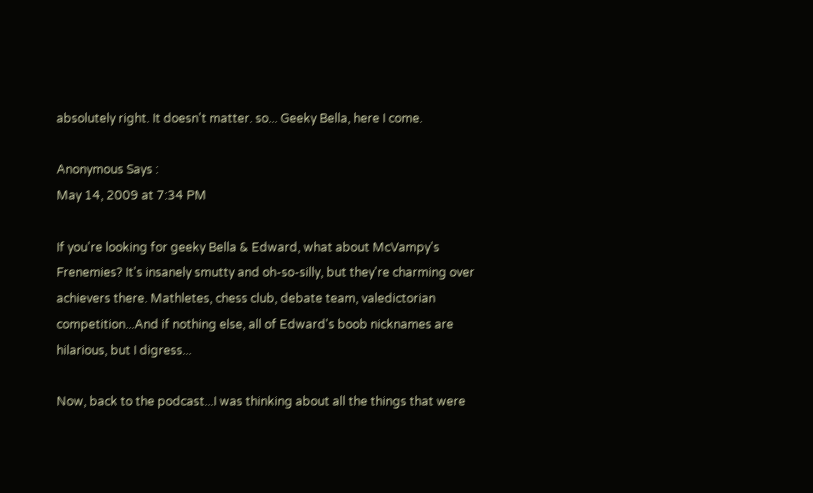absolutely right. It doesn't matter. so... Geeky Bella, here I come.

Anonymous Says :
May 14, 2009 at 7:34 PM

If you're looking for geeky Bella & Edward, what about McVampy's Frenemies? It's insanely smutty and oh-so-silly, but they're charming over achievers there. Mathletes, chess club, debate team, valedictorian competition...And if nothing else, all of Edward's boob nicknames are hilarious, but I digress...

Now, back to the podcast...I was thinking about all the things that were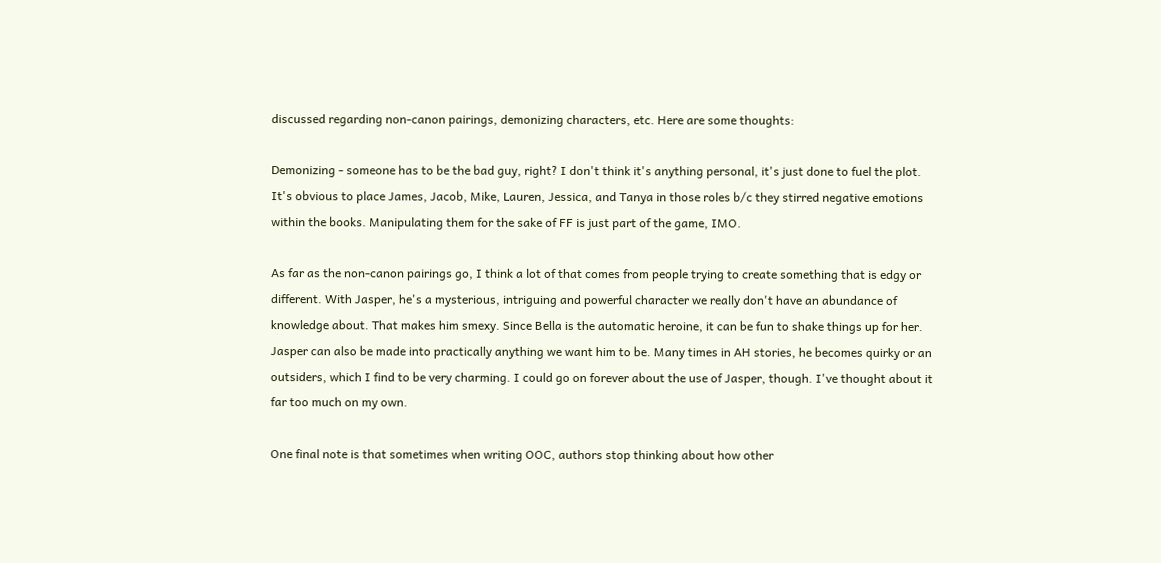discussed regarding non-canon pairings, demonizing characters, etc. Here are some thoughts:

Demonizing - someone has to be the bad guy, right? I don't think it's anything personal, it's just done to fuel the plot. It's obvious to place James, Jacob, Mike, Lauren, Jessica, and Tanya in those roles b/c they stirred negative emotions within the books. Manipulating them for the sake of FF is just part of the game, IMO.

As far as the non-canon pairings go, I think a lot of that comes from people trying to create something that is edgy or different. With Jasper, he's a mysterious, intriguing and powerful character we really don't have an abundance of knowledge about. That makes him smexy. Since Bella is the automatic heroine, it can be fun to shake things up for her. Jasper can also be made into practically anything we want him to be. Many times in AH stories, he becomes quirky or an outsiders, which I find to be very charming. I could go on forever about the use of Jasper, though. I've thought about it far too much on my own.

One final note is that sometimes when writing OOC, authors stop thinking about how other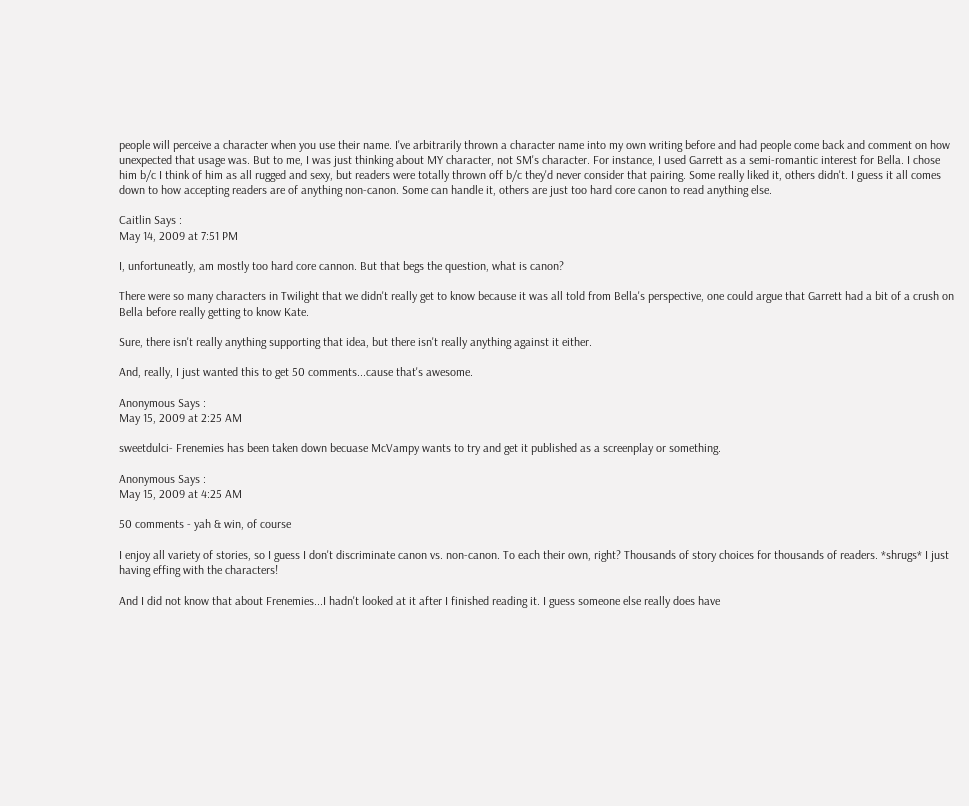people will perceive a character when you use their name. I've arbitrarily thrown a character name into my own writing before and had people come back and comment on how unexpected that usage was. But to me, I was just thinking about MY character, not SM's character. For instance, I used Garrett as a semi-romantic interest for Bella. I chose him b/c I think of him as all rugged and sexy, but readers were totally thrown off b/c they'd never consider that pairing. Some really liked it, others didn't. I guess it all comes down to how accepting readers are of anything non-canon. Some can handle it, others are just too hard core canon to read anything else.

Caitlin Says :
May 14, 2009 at 7:51 PM

I, unfortuneatly, am mostly too hard core cannon. But that begs the question, what is canon?

There were so many characters in Twilight that we didn't really get to know because it was all told from Bella's perspective, one could argue that Garrett had a bit of a crush on Bella before really getting to know Kate.

Sure, there isn't really anything supporting that idea, but there isn't really anything against it either.

And, really, I just wanted this to get 50 comments...cause that's awesome.

Anonymous Says :
May 15, 2009 at 2:25 AM

sweetdulci- Frenemies has been taken down becuase McVampy wants to try and get it published as a screenplay or something.

Anonymous Says :
May 15, 2009 at 4:25 AM

50 comments - yah & win, of course

I enjoy all variety of stories, so I guess I don't discriminate canon vs. non-canon. To each their own, right? Thousands of story choices for thousands of readers. *shrugs* I just having effing with the characters!

And I did not know that about Frenemies...I hadn't looked at it after I finished reading it. I guess someone else really does have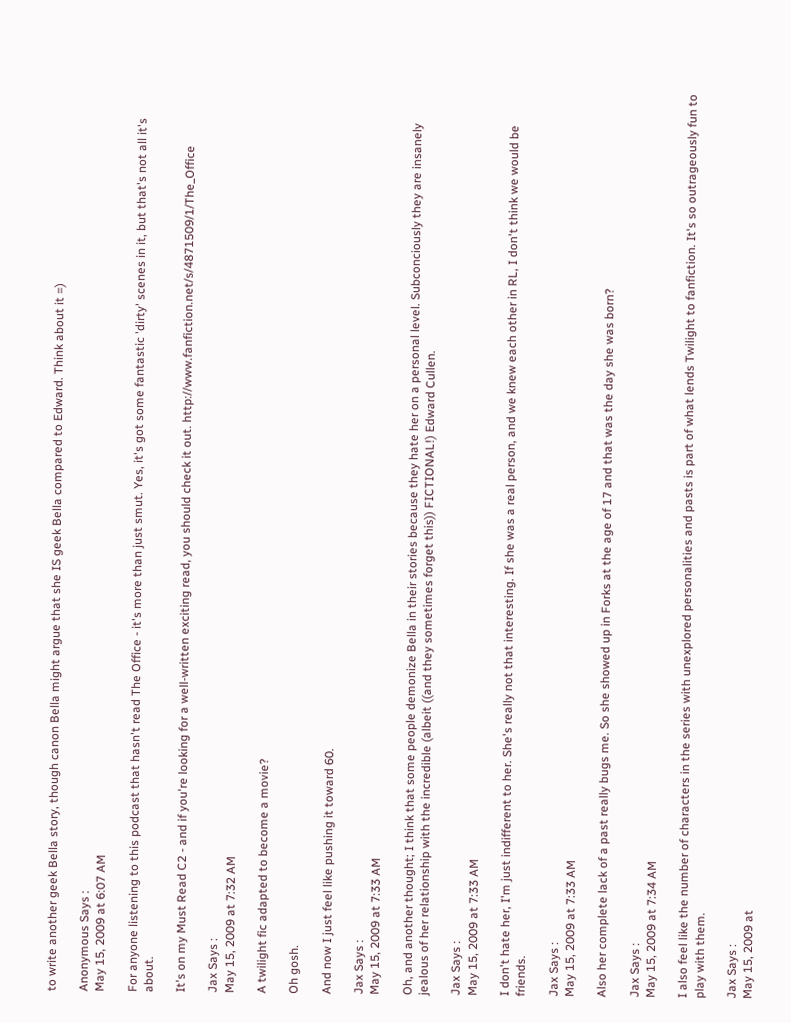to write another geek Bella story, though canon Bella might argue that she IS geek Bella compared to Edward. Think about it =)

Anonymous Says :
May 15, 2009 at 6:07 AM

For anyone listening to this podcast that hasn't read The Office - it's more than just smut. Yes, it's got some fantastic 'dirty' scenes in it, but that's not all it's about.

It's on my Must Read C2 - and if you're looking for a well-written exciting read, you should check it out. http://www.fanfiction.net/s/4871509/1/The_Office

Jax Says :
May 15, 2009 at 7:32 AM

A twilight fic adapted to become a movie?

Oh gosh.

And now I just feel like pushing it toward 60.

Jax Says :
May 15, 2009 at 7:33 AM

Oh, and another thought; I think that some people demonize Bella in their stories because they hate her on a personal level. Subconciously they are insanely jealous of her relationship with the incredible (albeit ((and they sometimes forget this)) FICTIONAL!) Edward Cullen.

Jax Says :
May 15, 2009 at 7:33 AM

I don't hate her, I'm just indifferent to her. She's really not that interesting. If she was a real person, and we knew each other in RL, I don't think we would be friends.

Jax Says :
May 15, 2009 at 7:33 AM

Also her complete lack of a past really bugs me. So she showed up in Forks at the age of 17 and that was the day she was born?

Jax Says :
May 15, 2009 at 7:34 AM

I also feel like the number of characters in the series with unexplored personalities and pasts is part of what lends Twilight to fanfiction. It's so outrageously fun to play with them.

Jax Says :
May 15, 2009 at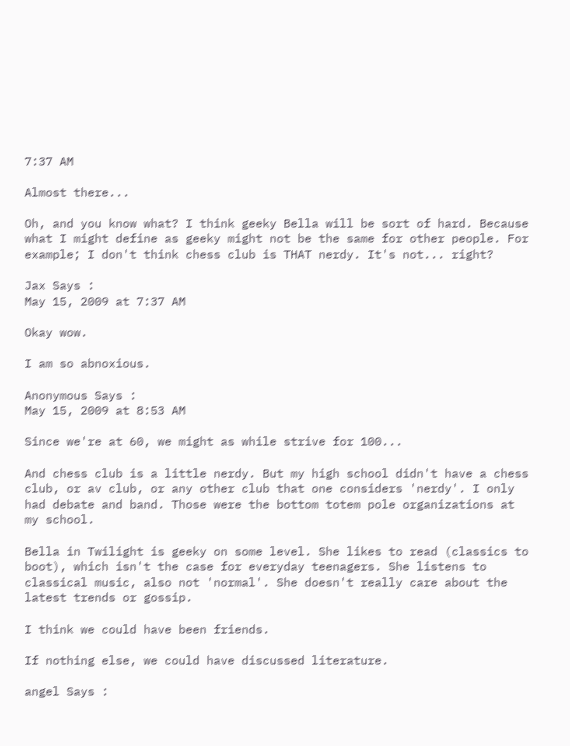7:37 AM

Almost there...

Oh, and you know what? I think geeky Bella will be sort of hard. Because what I might define as geeky might not be the same for other people. For example; I don't think chess club is THAT nerdy. It's not... right?

Jax Says :
May 15, 2009 at 7:37 AM

Okay wow.

I am so abnoxious.

Anonymous Says :
May 15, 2009 at 8:53 AM

Since we're at 60, we might as while strive for 100...

And chess club is a little nerdy. But my high school didn't have a chess club, or av club, or any other club that one considers 'nerdy'. I only had debate and band. Those were the bottom totem pole organizations at my school.

Bella in Twilight is geeky on some level. She likes to read (classics to boot), which isn't the case for everyday teenagers. She listens to classical music, also not 'normal'. She doesn't really care about the latest trends or gossip.

I think we could have been friends.

If nothing else, we could have discussed literature.

angel Says :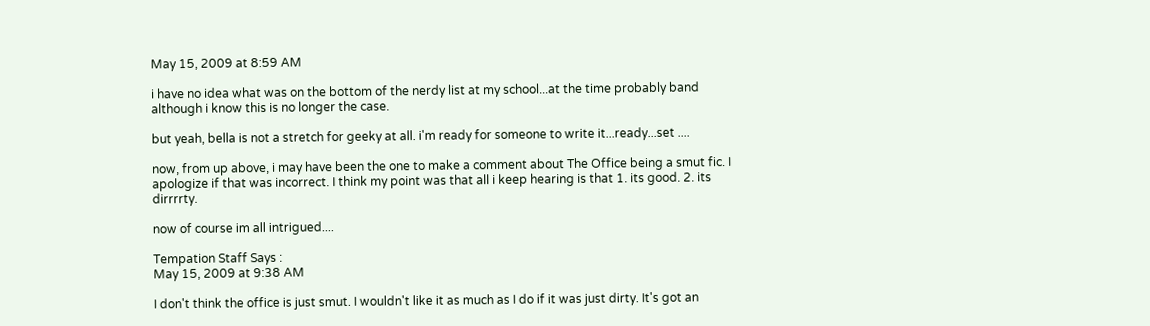May 15, 2009 at 8:59 AM

i have no idea what was on the bottom of the nerdy list at my school...at the time probably band although i know this is no longer the case.

but yeah, bella is not a stretch for geeky at all. i'm ready for someone to write it...ready...set ....

now, from up above, i may have been the one to make a comment about The Office being a smut fic. I apologize if that was incorrect. I think my point was that all i keep hearing is that 1. its good. 2. its dirrrrty.

now of course im all intrigued....

Tempation Staff Says :
May 15, 2009 at 9:38 AM

I don't think the office is just smut. I wouldn't like it as much as I do if it was just dirty. It's got an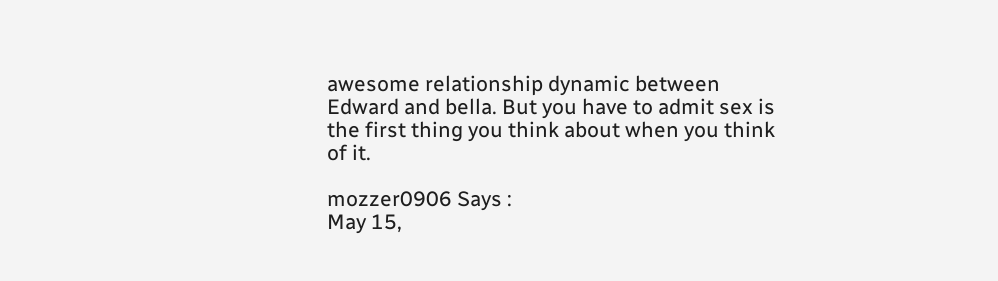awesome relationship dynamic between Edward and bella. But you have to admit sex is the first thing you think about when you think of it.

mozzer0906 Says :
May 15,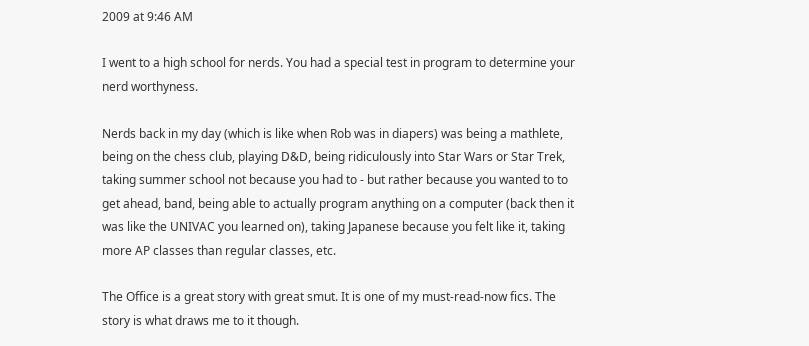2009 at 9:46 AM

I went to a high school for nerds. You had a special test in program to determine your nerd worthyness.

Nerds back in my day (which is like when Rob was in diapers) was being a mathlete, being on the chess club, playing D&D, being ridiculously into Star Wars or Star Trek, taking summer school not because you had to - but rather because you wanted to to get ahead, band, being able to actually program anything on a computer (back then it was like the UNIVAC you learned on), taking Japanese because you felt like it, taking more AP classes than regular classes, etc.

The Office is a great story with great smut. It is one of my must-read-now fics. The story is what draws me to it though.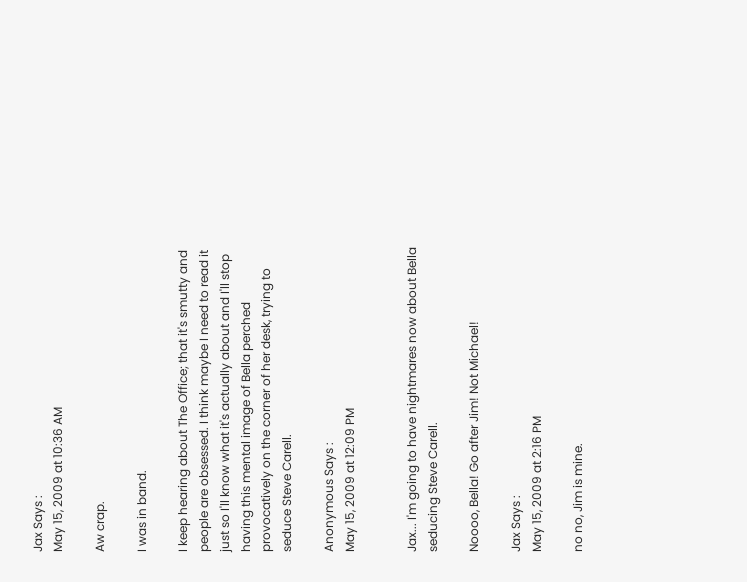Jax Says :
May 15, 2009 at 10:36 AM

Aw crap.

I was in band.

I keep hearing about The Office; that it's smutty and people are obsessed. I think maybe I need to read it just so I'll know what it's actually about and I'll stop having this mental image of Bella perched provocatively on the corner of her desk, trying to seduce Steve Carell.

Anonymous Says :
May 15, 2009 at 12:09 PM


Jax... I'm going to have nightmares now about Bella seducing Steve Carell.

Noooo, Bella! Go after Jim! Not Michael!

Jax Says :
May 15, 2009 at 2:16 PM

no no, Jim is mine.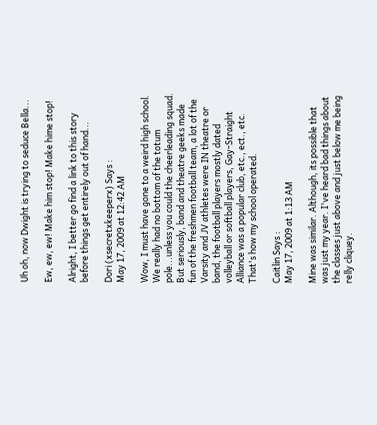Uh oh, now Dwight is trying to seduce Bella...

Ew, ew, ew! Make him stop! Make hime stop!

Alright, I better go find a link to this story before things get entirely out of hand...

Dori (xsecretxkeeperx) Says :
May 17, 2009 at 12:42 AM

Wow, I must have gone to a weird high school. We really had no bottom of the totum pole...unless you could the cheerleading squad. But seriously, band and theatre geeks made fun of the freshmen football team, a lot of the Varsity and JV athletes were IN theatre or band, the football players mostly dated volleyball or softball players, Gay-Straight Alliance was a popular club, etc., ect., etc. That's how my school operated.

Caitlin Says :
May 17, 2009 at 1:13 AM

Mine was similar. Although, its possible that was just my year. I've heard bad things about the classes just above and just below me being relly cliquey.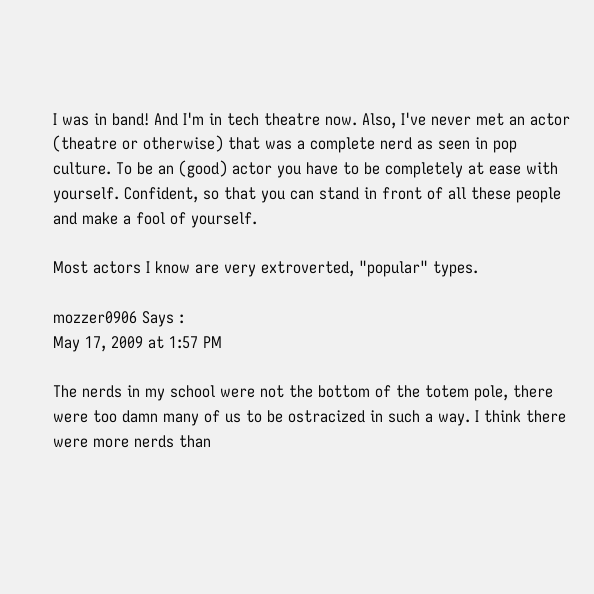I was in band! And I'm in tech theatre now. Also, I've never met an actor (theatre or otherwise) that was a complete nerd as seen in pop culture. To be an (good) actor you have to be completely at ease with yourself. Confident, so that you can stand in front of all these people and make a fool of yourself.

Most actors I know are very extroverted, "popular" types.

mozzer0906 Says :
May 17, 2009 at 1:57 PM

The nerds in my school were not the bottom of the totem pole, there were too damn many of us to be ostracized in such a way. I think there were more nerds than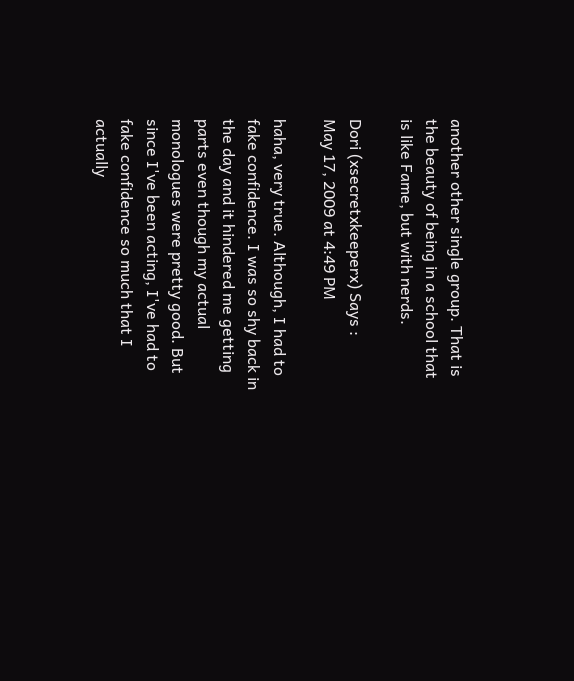another other single group. That is the beauty of being in a school that is like Fame, but with nerds.

Dori (xsecretxkeeperx) Says :
May 17, 2009 at 4:49 PM

haha, very true. Although, I had to fake confidence. I was so shy back in the day and it hindered me getting parts even though my actual monologues were pretty good. But since I've been acting, I've had to fake confidence so much that I actually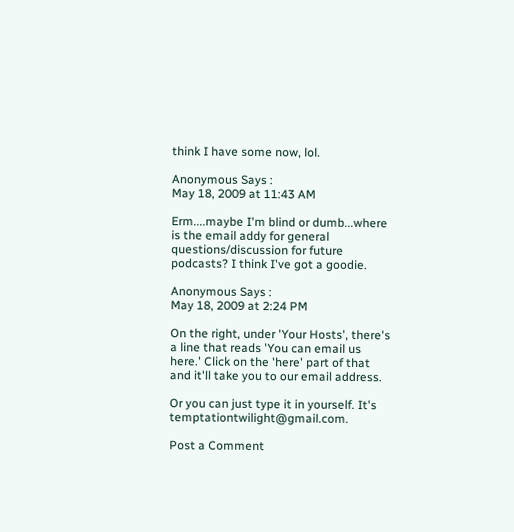think I have some now, lol.

Anonymous Says :
May 18, 2009 at 11:43 AM

Erm....maybe I'm blind or dumb...where is the email addy for general questions/discussion for future podcasts? I think I've got a goodie.

Anonymous Says :
May 18, 2009 at 2:24 PM

On the right, under 'Your Hosts', there's a line that reads 'You can email us here.' Click on the 'here' part of that and it'll take you to our email address.

Or you can just type it in yourself. It's temptationtwilight@gmail.com.

Post a Comment